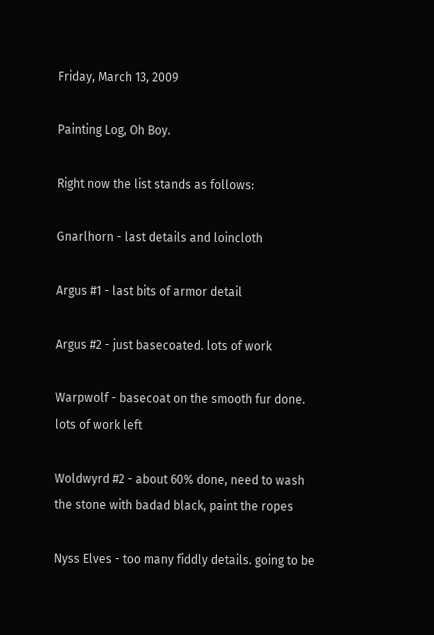Friday, March 13, 2009

Painting Log, Oh Boy.

Right now the list stands as follows:

Gnarlhorn - last details and loincloth

Argus #1 - last bits of armor detail

Argus #2 - just basecoated. lots of work

Warpwolf - basecoat on the smooth fur done. lots of work left

Woldwyrd #2 - about 60% done, need to wash the stone with badad black, paint the ropes

Nyss Elves - too many fiddly details. going to be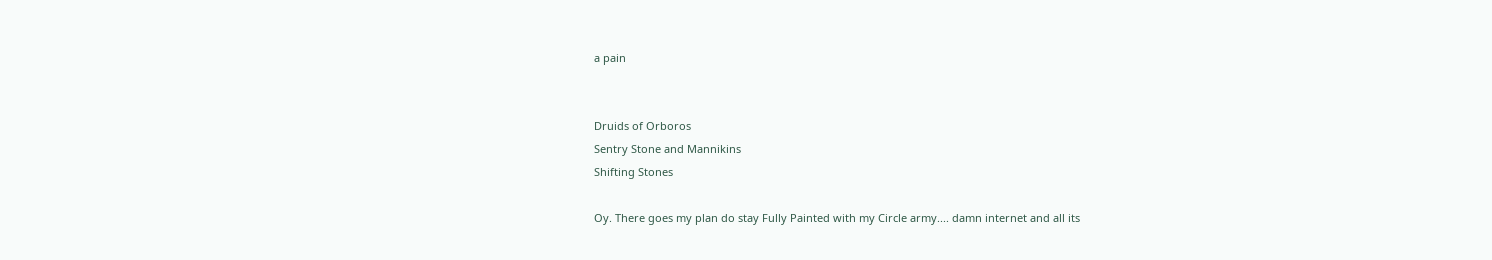a pain


Druids of Orboros
Sentry Stone and Mannikins
Shifting Stones

Oy. There goes my plan do stay Fully Painted with my Circle army.... damn internet and all its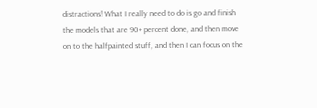distractions! What I really need to do is go and finish the models that are 90+ percent done, and then move on to the halfpainted stuff, and then I can focus on the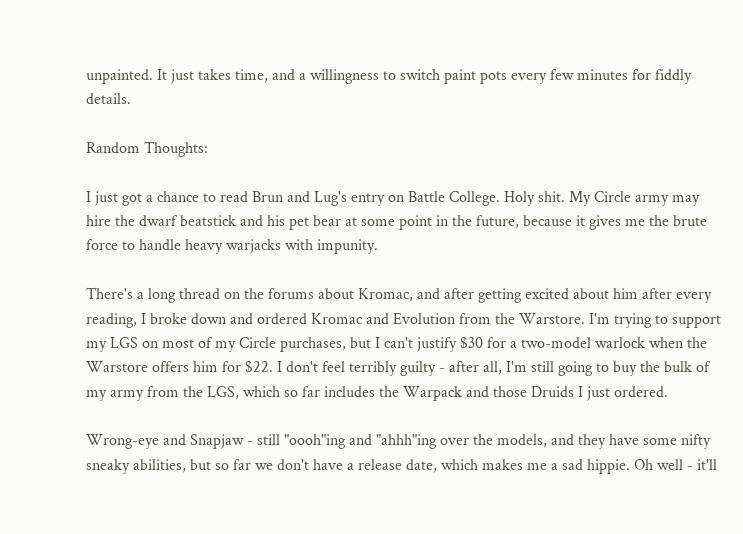unpainted. It just takes time, and a willingness to switch paint pots every few minutes for fiddly details.

Random Thoughts:

I just got a chance to read Brun and Lug's entry on Battle College. Holy shit. My Circle army may hire the dwarf beatstick and his pet bear at some point in the future, because it gives me the brute force to handle heavy warjacks with impunity.

There's a long thread on the forums about Kromac, and after getting excited about him after every reading, I broke down and ordered Kromac and Evolution from the Warstore. I'm trying to support my LGS on most of my Circle purchases, but I can't justify $30 for a two-model warlock when the Warstore offers him for $22. I don't feel terribly guilty - after all, I'm still going to buy the bulk of my army from the LGS, which so far includes the Warpack and those Druids I just ordered.

Wrong-eye and Snapjaw - still "oooh"ing and "ahhh"ing over the models, and they have some nifty sneaky abilities, but so far we don't have a release date, which makes me a sad hippie. Oh well - it'll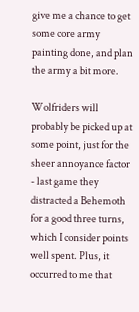give me a chance to get some core army painting done, and plan the army a bit more.

Wolfriders will probably be picked up at some point, just for the sheer annoyance factor - last game they distracted a Behemoth for a good three turns, which I consider points well spent. Plus, it occurred to me that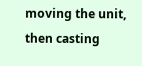moving the unit, then casting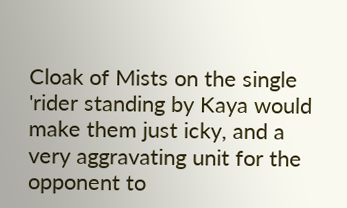Cloak of Mists on the single 'rider standing by Kaya would make them just icky, and a very aggravating unit for the opponent to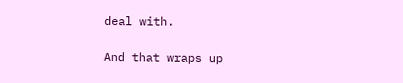deal with.

And that wraps up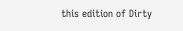this edition of Dirty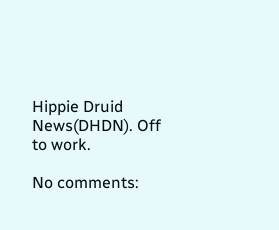Hippie Druid News(DHDN). Off to work.

No comments: